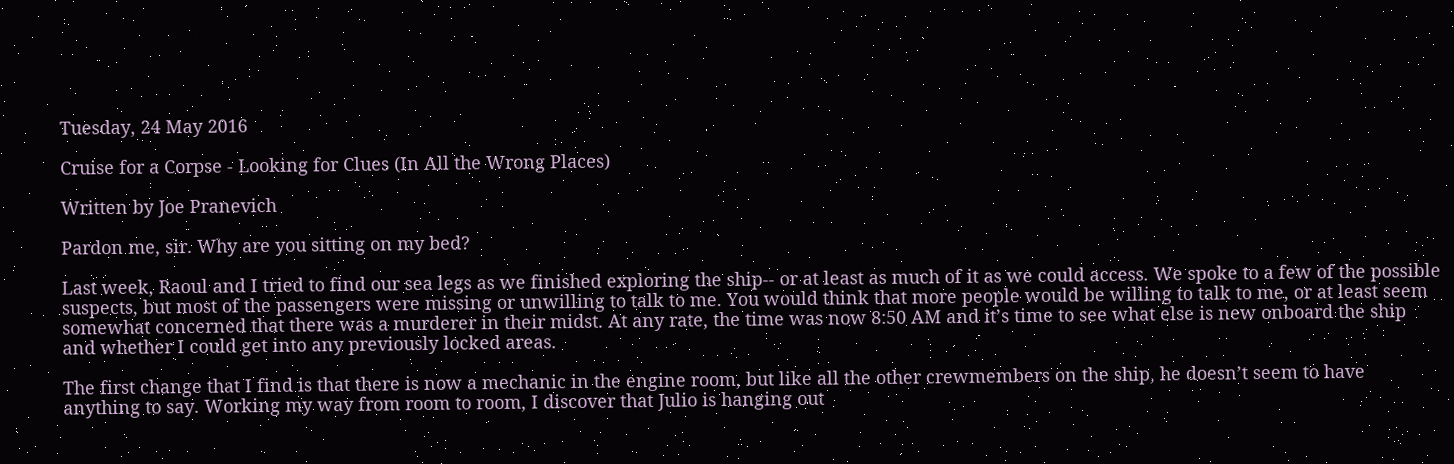Tuesday, 24 May 2016

Cruise for a Corpse - Looking for Clues (In All the Wrong Places)

Written by Joe Pranevich

Pardon me, sir. Why are you sitting on my bed?

Last week, Raoul and I tried to find our sea legs as we finished exploring the ship-- or at least as much of it as we could access. We spoke to a few of the possible suspects, but most of the passengers were missing or unwilling to talk to me. You would think that more people would be willing to talk to me, or at least seem somewhat concerned that there was a murderer in their midst. At any rate, the time was now 8:50 AM and it’s time to see what else is new onboard the ship and whether I could get into any previously locked areas.

The first change that I find is that there is now a mechanic in the engine room, but like all the other crewmembers on the ship, he doesn’t seem to have anything to say. Working my way from room to room, I discover that Julio is hanging out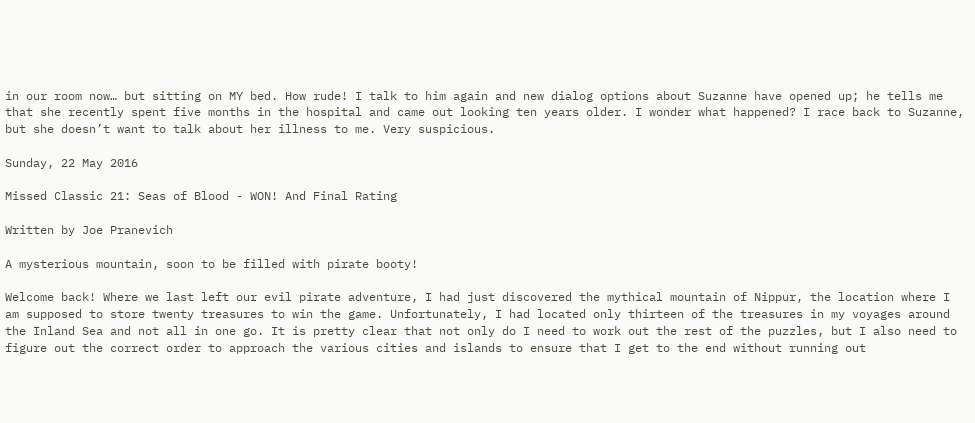in our room now… but sitting on MY bed. How rude! I talk to him again and new dialog options about Suzanne have opened up; he tells me that she recently spent five months in the hospital and came out looking ten years older. I wonder what happened? I race back to Suzanne, but she doesn’t want to talk about her illness to me. Very suspicious.

Sunday, 22 May 2016

Missed Classic 21: Seas of Blood - WON! And Final Rating

Written by Joe Pranevich

A mysterious mountain, soon to be filled with pirate booty!

Welcome back! Where we last left our evil pirate adventure, I had just discovered the mythical mountain of Nippur, the location where I am supposed to store twenty treasures to win the game. Unfortunately, I had located only thirteen of the treasures in my voyages around the Inland Sea and not all in one go. It is pretty clear that not only do I need to work out the rest of the puzzles, but I also need to figure out the correct order to approach the various cities and islands to ensure that I get to the end without running out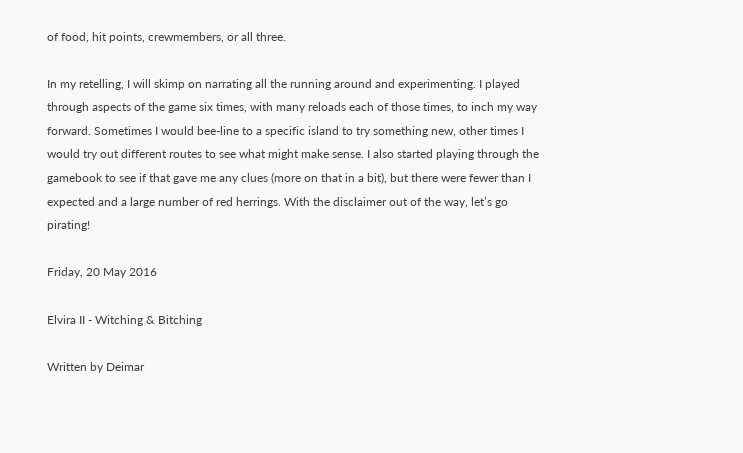of food, hit points, crewmembers, or all three.

In my retelling, I will skimp on narrating all the running around and experimenting. I played through aspects of the game six times, with many reloads each of those times, to inch my way forward. Sometimes I would bee-line to a specific island to try something new, other times I would try out different routes to see what might make sense. I also started playing through the gamebook to see if that gave me any clues (more on that in a bit), but there were fewer than I expected and a large number of red herrings. With the disclaimer out of the way, let’s go pirating!

Friday, 20 May 2016

Elvira II - Witching & Bitching

Written by Deimar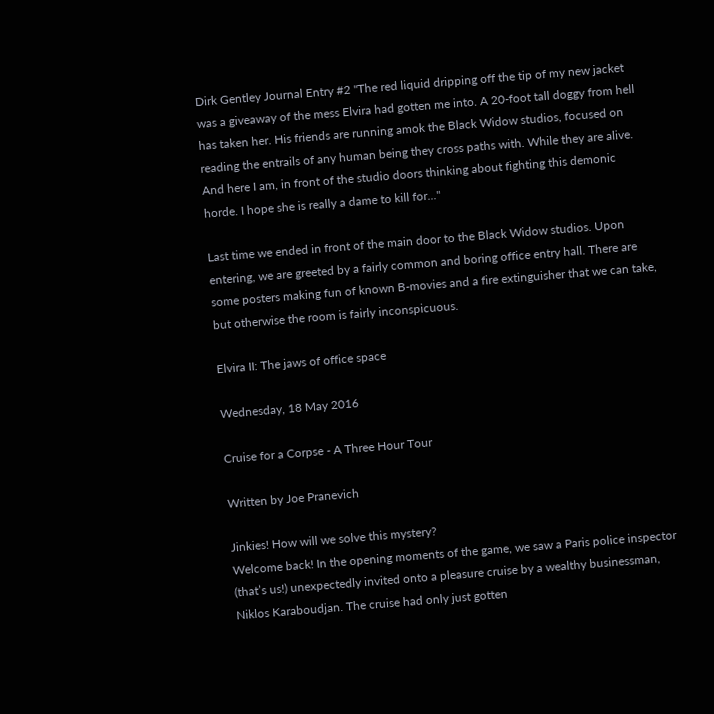Dirk Gentley Journal Entry #2 "The red liquid dripping off the tip of my new jacket was a giveaway of the mess Elvira had gotten me into. A 20-foot tall doggy from hell has taken her. His friends are running amok the Black Widow studios, focused on reading the entrails of any human being they cross paths with. While they are alive. And here I am, in front of the studio doors thinking about fighting this demonic horde. I hope she is really a dame to kill for..."

Last time we ended in front of the main door to the Black Widow studios. Upon entering, we are greeted by a fairly common and boring office entry hall. There are some posters making fun of known B-movies and a fire extinguisher that we can take, but otherwise the room is fairly inconspicuous.

Elvira II: The jaws of office space

Wednesday, 18 May 2016

Cruise for a Corpse - A Three Hour Tour

Written by Joe Pranevich

Jinkies! How will we solve this mystery?
Welcome back! In the opening moments of the game, we saw a Paris police inspector (that’s us!) unexpectedly invited onto a pleasure cruise by a wealthy businessman, Niklos Karaboudjan. The cruise had only just gotten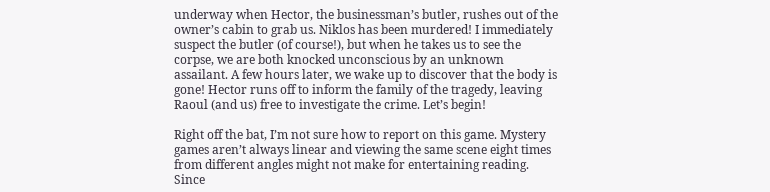underway when Hector, the businessman’s butler, rushes out of the owner’s cabin to grab us. Niklos has been murdered! I immediately suspect the butler (of course!), but when he takes us to see the corpse, we are both knocked unconscious by an unknown assailant. A few hours later, we wake up to discover that the body is gone! Hector runs off to inform the family of the tragedy, leaving Raoul (and us) free to investigate the crime. Let’s begin!

Right off the bat, I’m not sure how to report on this game. Mystery games aren’t always linear and viewing the same scene eight times from different angles might not make for entertaining reading. Since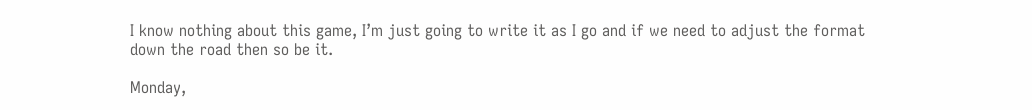I know nothing about this game, I’m just going to write it as I go and if we need to adjust the format down the road then so be it.

Monday,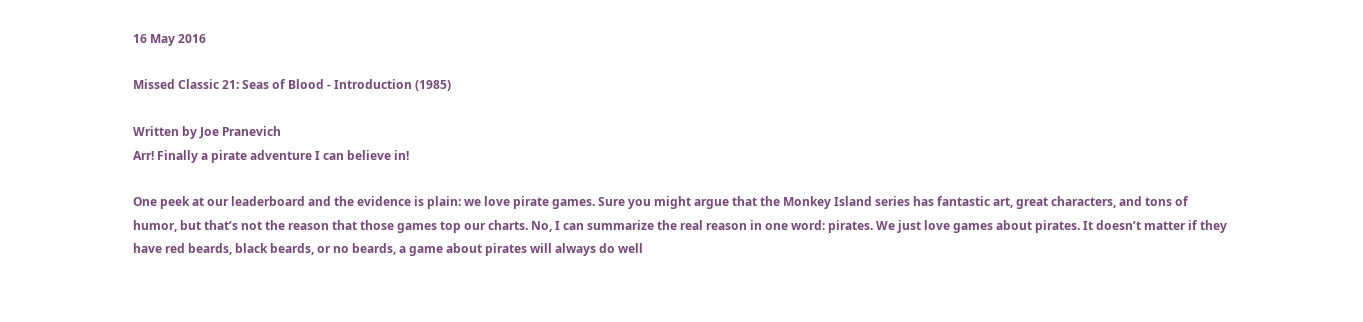16 May 2016

Missed Classic 21: Seas of Blood - Introduction (1985)

Written by Joe Pranevich
Arr! Finally a pirate adventure I can believe in!

One peek at our leaderboard and the evidence is plain: we love pirate games. Sure you might argue that the Monkey Island series has fantastic art, great characters, and tons of humor, but that’s not the reason that those games top our charts. No, I can summarize the real reason in one word: pirates. We just love games about pirates. It doesn’t matter if they have red beards, black beards, or no beards, a game about pirates will always do well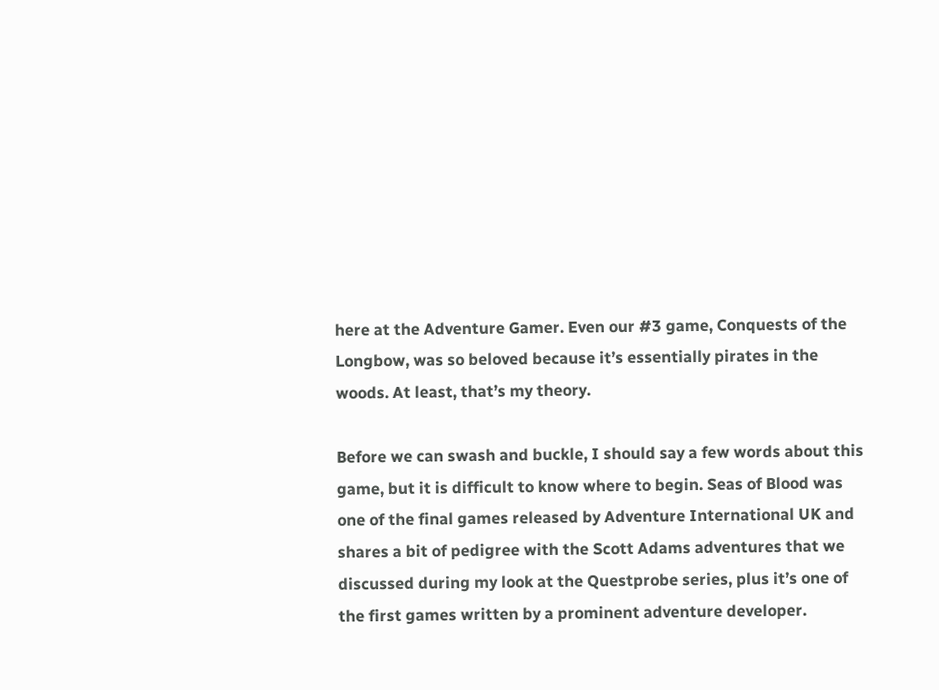here at the Adventure Gamer. Even our #3 game, Conquests of the Longbow, was so beloved because it’s essentially pirates in the woods. At least, that’s my theory.

Before we can swash and buckle, I should say a few words about this game, but it is difficult to know where to begin. Seas of Blood was one of the final games released by Adventure International UK and shares a bit of pedigree with the Scott Adams adventures that we discussed during my look at the Questprobe series, plus it’s one of the first games written by a prominent adventure developer.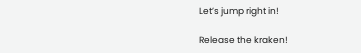Let’s jump right in!

Release the kraken!